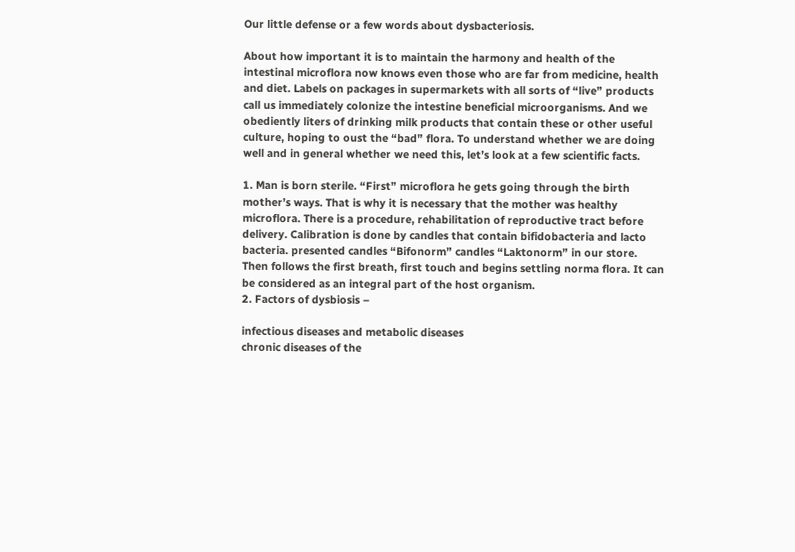Our little defense or a few words about dysbacteriosis.

About how important it is to maintain the harmony and health of the intestinal microflora now knows even those who are far from medicine, health and diet. Labels on packages in supermarkets with all sorts of “live” products call us immediately colonize the intestine beneficial microorganisms. And we obediently liters of drinking milk products that contain these or other useful culture, hoping to oust the “bad” flora. To understand whether we are doing well and in general whether we need this, let’s look at a few scientific facts.

1. Man is born sterile. “First” microflora he gets going through the birth mother’s ways. That is why it is necessary that the mother was healthy microflora. There is a procedure, rehabilitation of reproductive tract before delivery. Calibration is done by candles that contain bifidobacteria and lacto bacteria. presented candles “Bifonorm” candles “Laktonorm” in our store. Then follows the first breath, first touch and begins settling norma flora. It can be considered as an integral part of the host organism.
2. Factors of dysbiosis –

infectious diseases and metabolic diseases
chronic diseases of the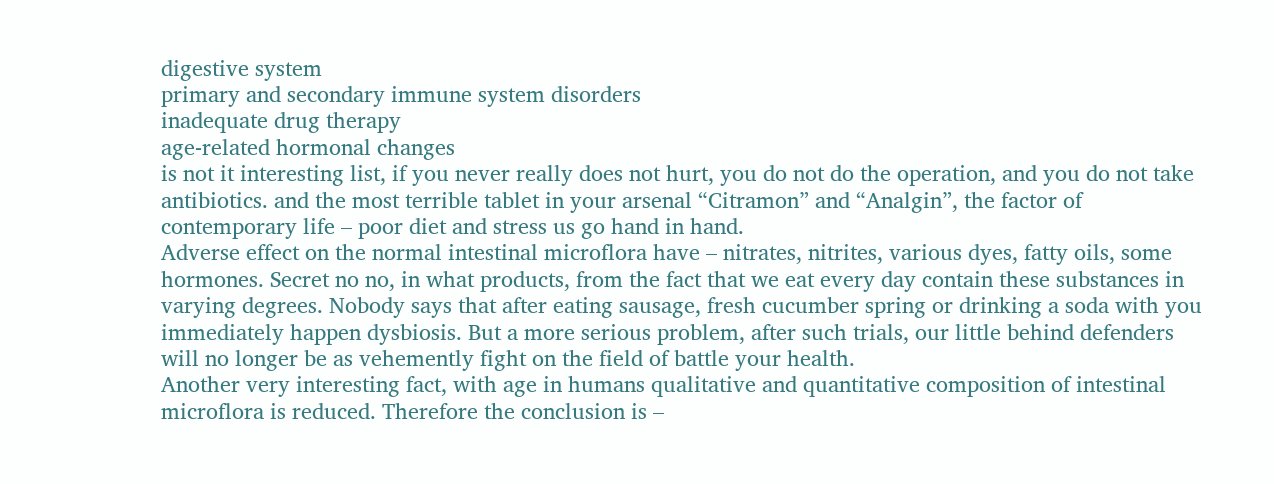digestive system
primary and secondary immune system disorders
inadequate drug therapy
age-related hormonal changes
is not it interesting list, if you never really does not hurt, you do not do the operation, and you do not take antibiotics. and the most terrible tablet in your arsenal “Citramon” and “Analgin”, the factor of contemporary life – poor diet and stress us go hand in hand.
Adverse effect on the normal intestinal microflora have – nitrates, nitrites, various dyes, fatty oils, some hormones. Secret no no, in what products, from the fact that we eat every day contain these substances in varying degrees. Nobody says that after eating sausage, fresh cucumber spring or drinking a soda with you immediately happen dysbiosis. But a more serious problem, after such trials, our little behind defenders will no longer be as vehemently fight on the field of battle your health.
Another very interesting fact, with age in humans qualitative and quantitative composition of intestinal microflora is reduced. Therefore the conclusion is –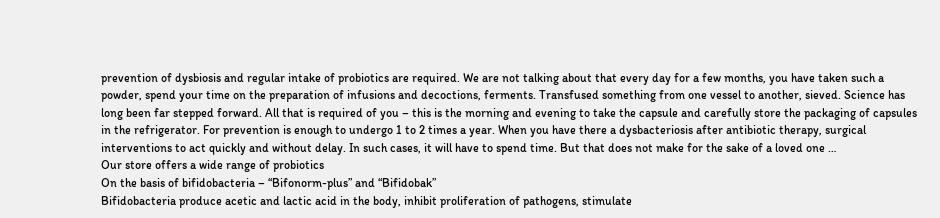prevention of dysbiosis and regular intake of probiotics are required. We are not talking about that every day for a few months, you have taken such a powder, spend your time on the preparation of infusions and decoctions, ferments. Transfused something from one vessel to another, sieved. Science has long been far stepped forward. All that is required of you – this is the morning and evening to take the capsule and carefully store the packaging of capsules in the refrigerator. For prevention is enough to undergo 1 to 2 times a year. When you have there a dysbacteriosis after antibiotic therapy, surgical interventions to act quickly and without delay. In such cases, it will have to spend time. But that does not make for the sake of a loved one …
Our store offers a wide range of probiotics
On the basis of bifidobacteria – “Bifonorm-plus” and “Bifidobak”
Bifidobacteria produce acetic and lactic acid in the body, inhibit proliferation of pathogens, stimulate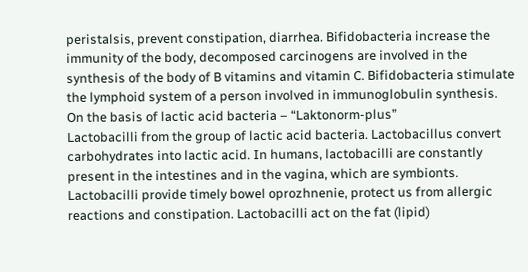peristalsis, prevent constipation, diarrhea. Bifidobacteria increase the immunity of the body, decomposed carcinogens are involved in the synthesis of the body of B vitamins and vitamin C. Bifidobacteria stimulate the lymphoid system of a person involved in immunoglobulin synthesis.
On the basis of lactic acid bacteria – “Laktonorm-plus”
Lactobacilli from the group of lactic acid bacteria. Lactobacillus convert carbohydrates into lactic acid. In humans, lactobacilli are constantly present in the intestines and in the vagina, which are symbionts. Lactobacilli provide timely bowel oprozhnenie, protect us from allergic reactions and constipation. Lactobacilli act on the fat (lipid)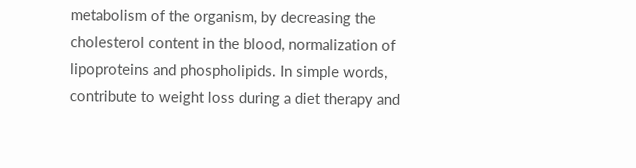metabolism of the organism, by decreasing the cholesterol content in the blood, normalization of lipoproteins and phospholipids. In simple words, contribute to weight loss during a diet therapy and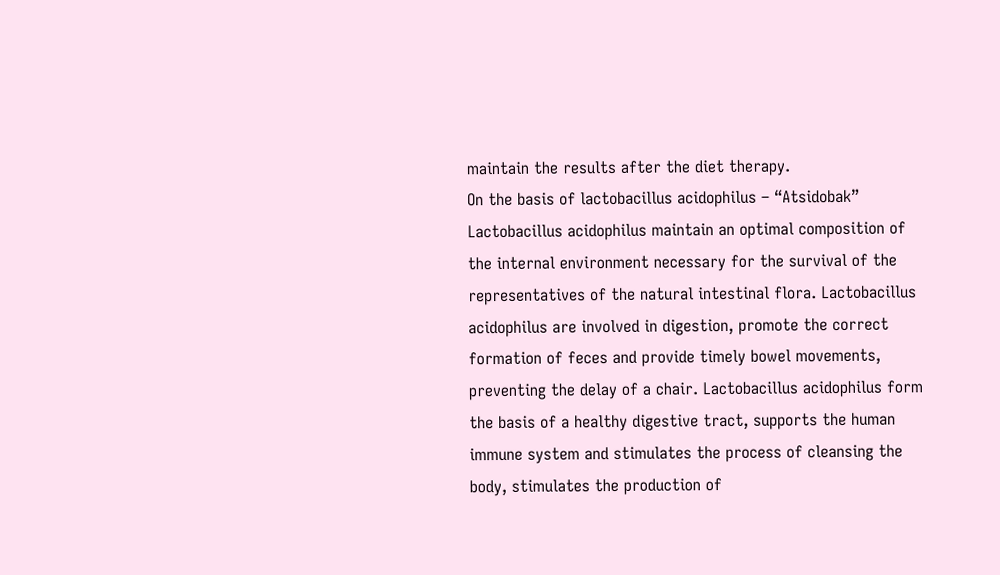maintain the results after the diet therapy.
On the basis of lactobacillus acidophilus – “Atsidobak”
Lactobacillus acidophilus maintain an optimal composition of the internal environment necessary for the survival of the representatives of the natural intestinal flora. Lactobacillus acidophilus are involved in digestion, promote the correct formation of feces and provide timely bowel movements, preventing the delay of a chair. Lactobacillus acidophilus form the basis of a healthy digestive tract, supports the human immune system and stimulates the process of cleansing the body, stimulates the production of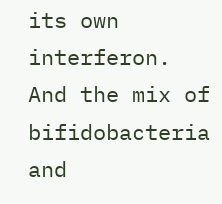its own interferon.
And the mix of bifidobacteria and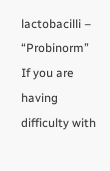lactobacilli – “Probinorm”
If you are having difficulty with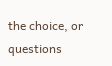the choice, or questions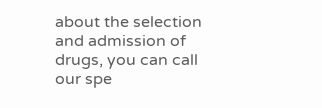about the selection and admission of drugs, you can call our spe